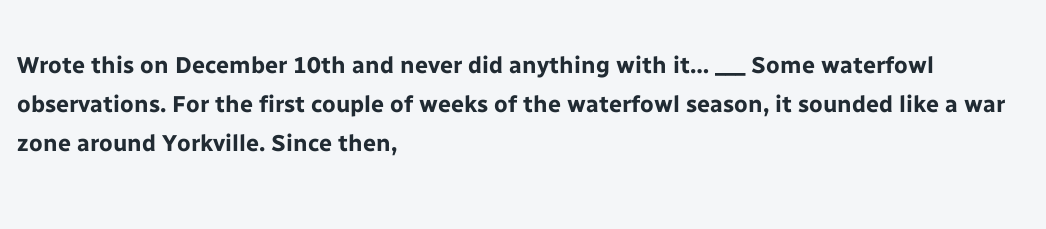Wrote this on December 10th and never did anything with it… ___ Some waterfowl observations. For the first couple of weeks of the waterfowl season, it sounded like a war zone around Yorkville. Since then,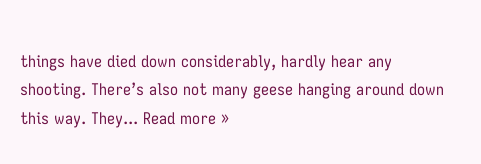things have died down considerably, hardly hear any shooting. There’s also not many geese hanging around down this way. They... Read more »